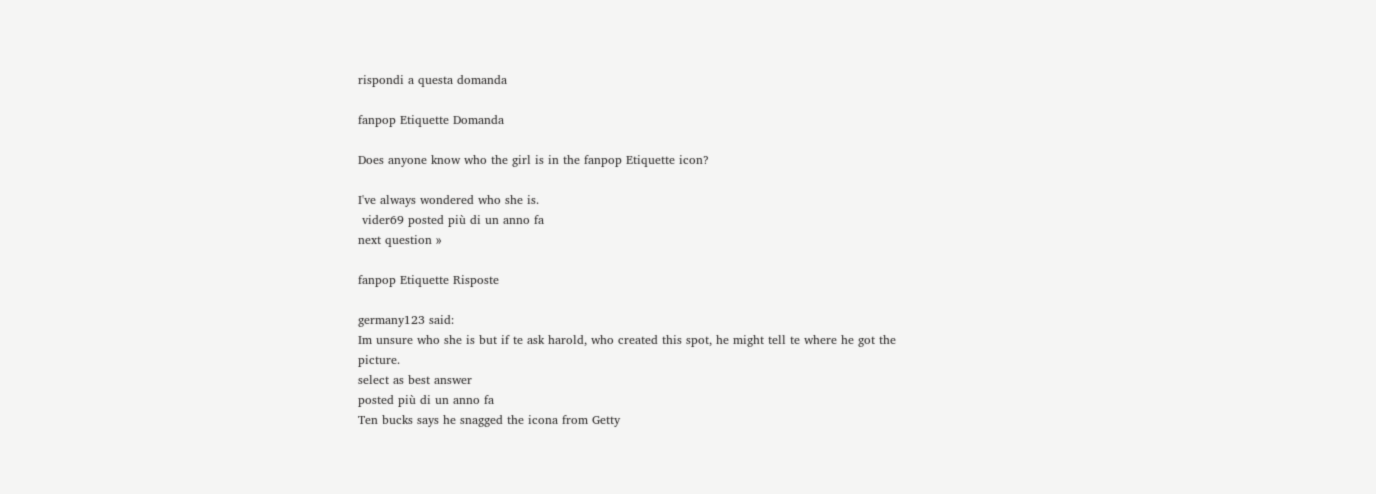rispondi a questa domanda

fanpop Etiquette Domanda

Does anyone know who the girl is in the fanpop Etiquette icon?

I've always wondered who she is.
 vider69 posted più di un anno fa
next question »

fanpop Etiquette Risposte

germany123 said:
Im unsure who she is but if te ask harold, who created this spot, he might tell te where he got the picture.
select as best answer
posted più di un anno fa
Ten bucks says he snagged the icona from Getty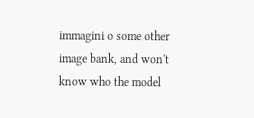immagini o some other image bank, and won't know who the model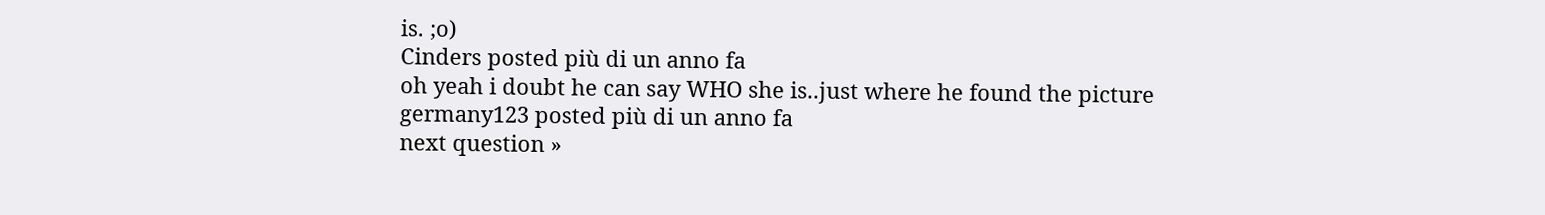is. ;o)
Cinders posted più di un anno fa
oh yeah i doubt he can say WHO she is..just where he found the picture
germany123 posted più di un anno fa
next question »